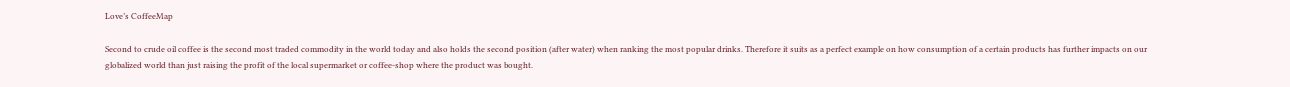Love’s CoffeeMap

Second to crude oil coffee is the second most traded commodity in the world today and also holds the second position (after water) when ranking the most popular drinks. Therefore it suits as a perfect example on how consumption of a certain products has further impacts on our globalized world than just raising the profit of the local supermarket or coffee-shop where the product was bought.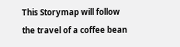This Storymap will follow the travel of a coffee bean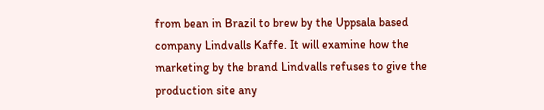from bean in Brazil to brew by the Uppsala based company Lindvalls Kaffe. It will examine how the marketing by the brand Lindvalls refuses to give the production site any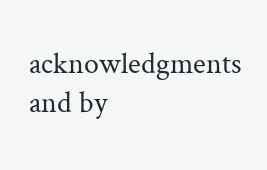acknowledgments and by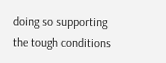doing so supporting the tough conditions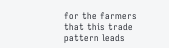for the farmers that this trade pattern leads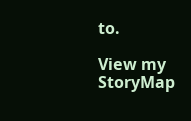to.

View my StoryMap